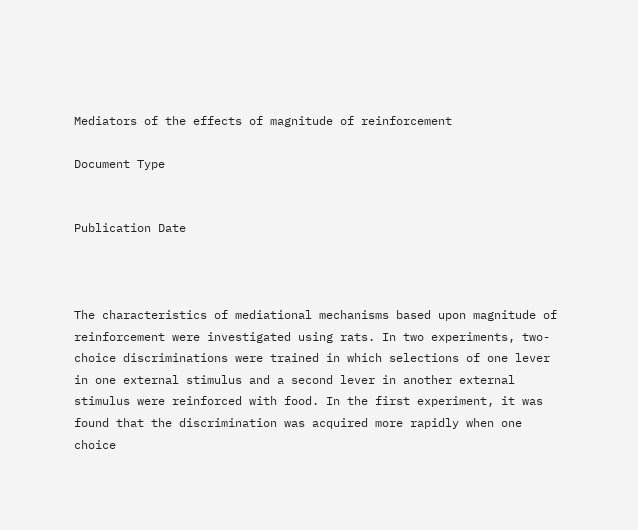Mediators of the effects of magnitude of reinforcement

Document Type


Publication Date



The characteristics of mediational mechanisms based upon magnitude of reinforcement were investigated using rats. In two experiments, two-choice discriminations were trained in which selections of one lever in one external stimulus and a second lever in another external stimulus were reinforced with food. In the first experiment, it was found that the discrimination was acquired more rapidly when one choice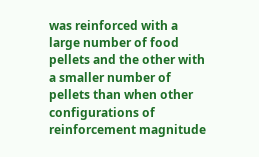was reinforced with a large number of food pellets and the other with a smaller number of pellets than when other configurations of reinforcement magnitude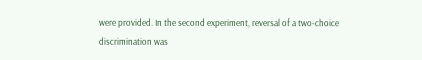were provided. In the second experiment, reversal of a two-choice discrimination was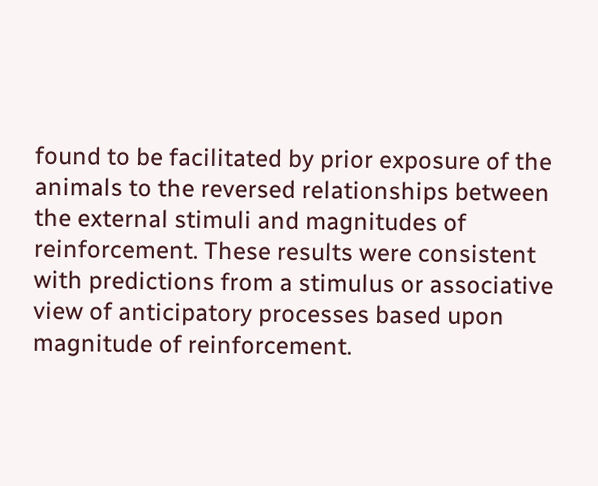found to be facilitated by prior exposure of the animals to the reversed relationships between the external stimuli and magnitudes of reinforcement. These results were consistent with predictions from a stimulus or associative view of anticipatory processes based upon magnitude of reinforcement.